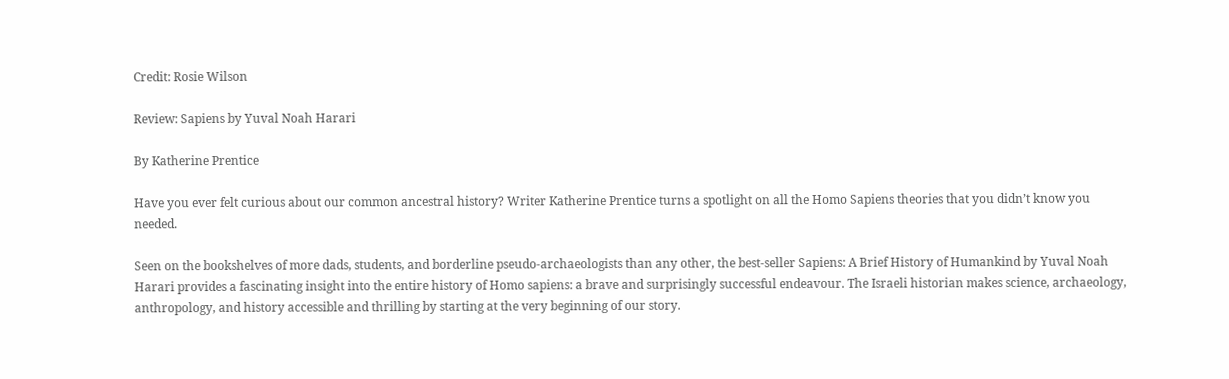Credit: Rosie Wilson

Review: Sapiens by Yuval Noah Harari

By Katherine Prentice

Have you ever felt curious about our common ancestral history? Writer Katherine Prentice turns a spotlight on all the Homo Sapiens theories that you didn’t know you needed.

Seen on the bookshelves of more dads, students, and borderline pseudo-archaeologists than any other, the best-seller Sapiens: A Brief History of Humankind by Yuval Noah Harari provides a fascinating insight into the entire history of Homo sapiens: a brave and surprisingly successful endeavour. The Israeli historian makes science, archaeology, anthropology, and history accessible and thrilling by starting at the very beginning of our story.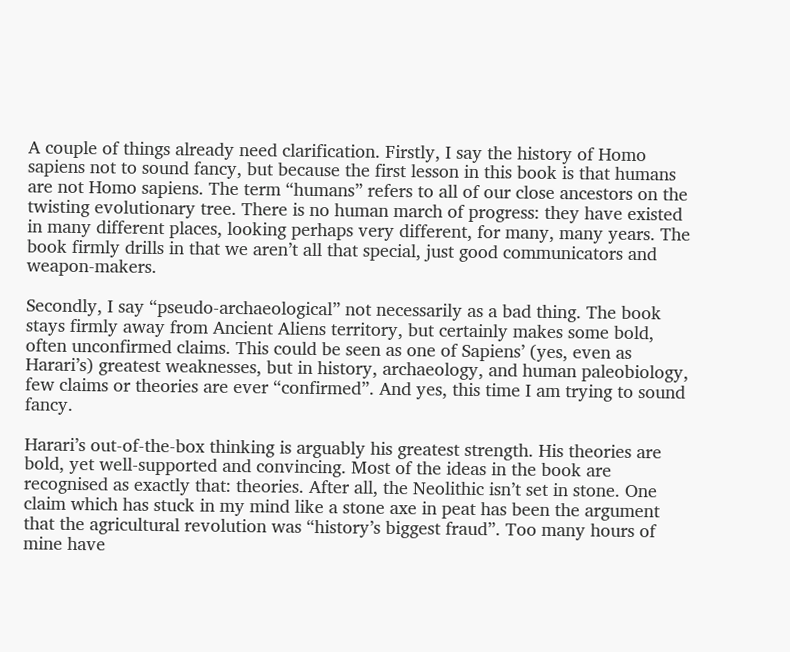A couple of things already need clarification. Firstly, I say the history of Homo sapiens not to sound fancy, but because the first lesson in this book is that humans are not Homo sapiens. The term “humans” refers to all of our close ancestors on the twisting evolutionary tree. There is no human march of progress: they have existed in many different places, looking perhaps very different, for many, many years. The book firmly drills in that we aren’t all that special, just good communicators and weapon-makers.

Secondly, I say “pseudo-archaeological” not necessarily as a bad thing. The book stays firmly away from Ancient Aliens territory, but certainly makes some bold, often unconfirmed claims. This could be seen as one of Sapiens’ (yes, even as Harari’s) greatest weaknesses, but in history, archaeology, and human paleobiology, few claims or theories are ever “confirmed”. And yes, this time I am trying to sound fancy.

Harari’s out-of-the-box thinking is arguably his greatest strength. His theories are bold, yet well-supported and convincing. Most of the ideas in the book are recognised as exactly that: theories. After all, the Neolithic isn’t set in stone. One claim which has stuck in my mind like a stone axe in peat has been the argument that the agricultural revolution was “history’s biggest fraud”. Too many hours of mine have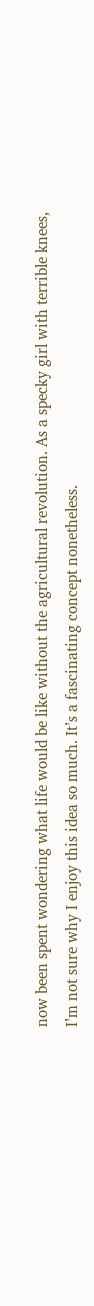now been spent wondering what life would be like without the agricultural revolution. As a specky girl with terrible knees, I’m not sure why I enjoy this idea so much. It’s a fascinating concept nonetheless.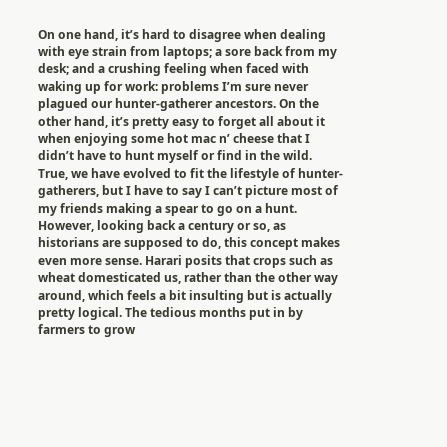On one hand, it’s hard to disagree when dealing with eye strain from laptops; a sore back from my desk; and a crushing feeling when faced with waking up for work: problems I’m sure never plagued our hunter-gatherer ancestors. On the other hand, it’s pretty easy to forget all about it when enjoying some hot mac n’ cheese that I didn’t have to hunt myself or find in the wild. True, we have evolved to fit the lifestyle of hunter-gatherers, but I have to say I can’t picture most of my friends making a spear to go on a hunt. However, looking back a century or so, as historians are supposed to do, this concept makes even more sense. Harari posits that crops such as wheat domesticated us, rather than the other way around, which feels a bit insulting but is actually pretty logical. The tedious months put in by farmers to grow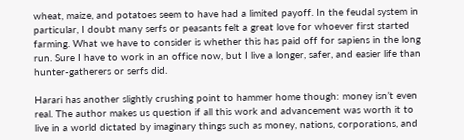wheat, maize, and potatoes seem to have had a limited payoff. In the feudal system in particular, I doubt many serfs or peasants felt a great love for whoever first started farming. What we have to consider is whether this has paid off for sapiens in the long run. Sure I have to work in an office now, but I live a longer, safer, and easier life than hunter-gatherers or serfs did.

Harari has another slightly crushing point to hammer home though: money isn’t even real. The author makes us question if all this work and advancement was worth it to live in a world dictated by imaginary things such as money, nations, corporations, and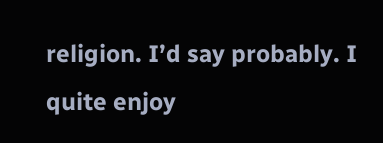religion. I’d say probably. I quite enjoy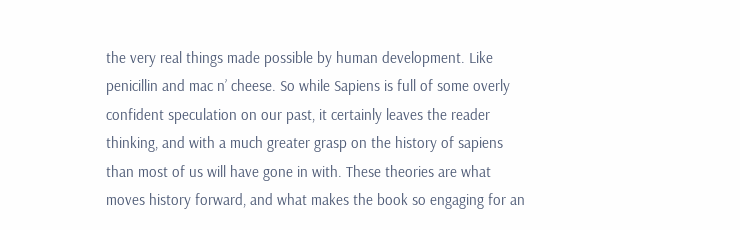the very real things made possible by human development. Like penicillin and mac n’ cheese. So while Sapiens is full of some overly confident speculation on our past, it certainly leaves the reader thinking, and with a much greater grasp on the history of sapiens than most of us will have gone in with. These theories are what moves history forward, and what makes the book so engaging for an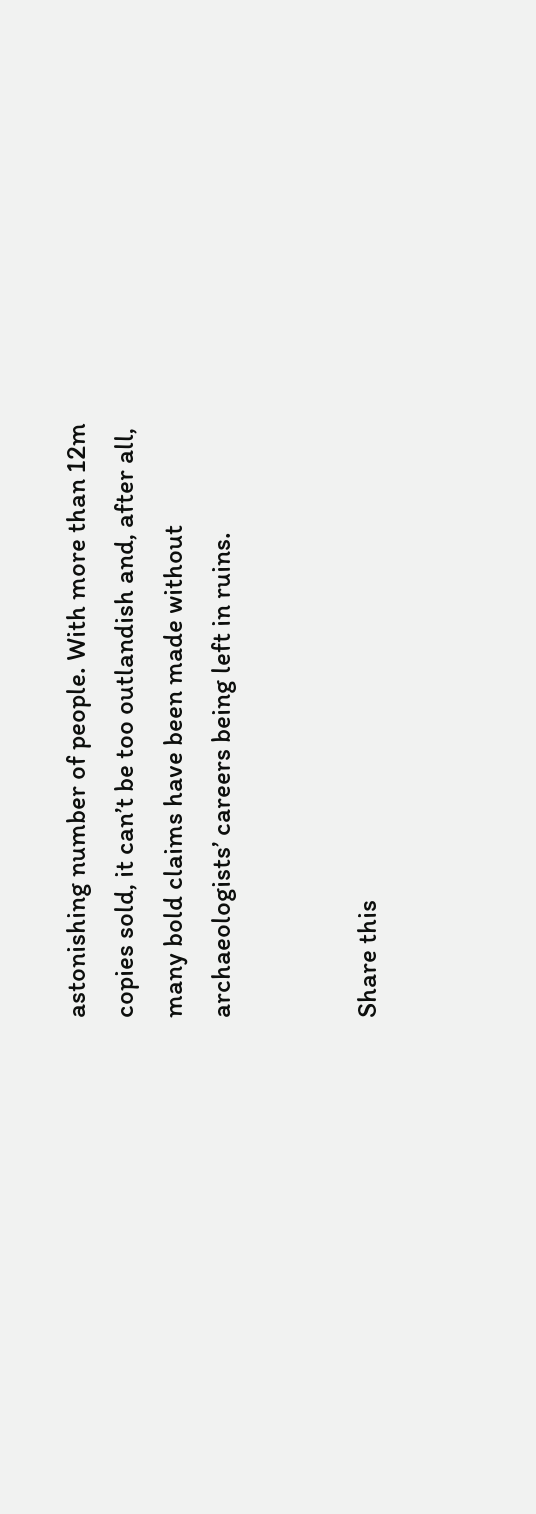astonishing number of people. With more than 12m copies sold, it can’t be too outlandish and, after all, many bold claims have been made without archaeologists’ careers being left in ruins.


Share this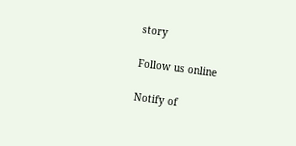story

Follow us online

Notify of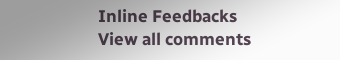Inline Feedbacks
View all comments